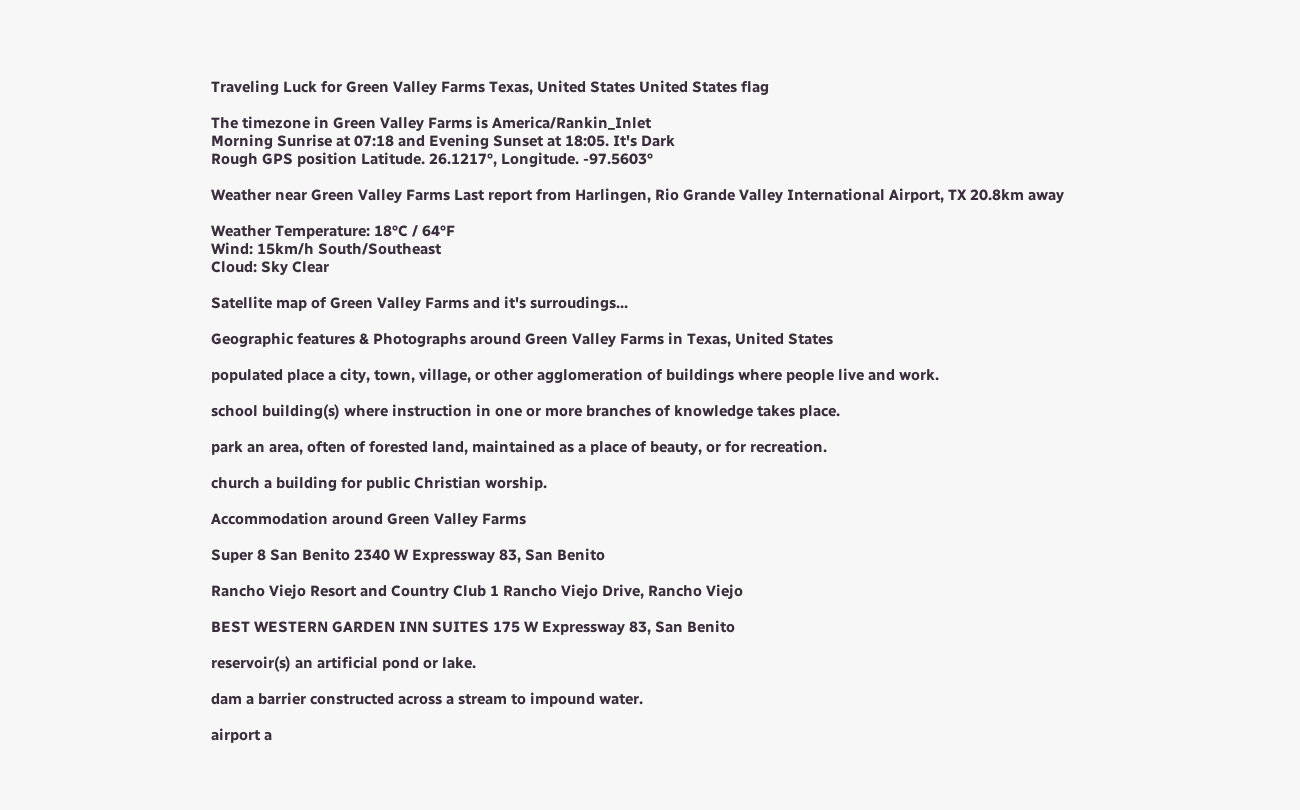Traveling Luck for Green Valley Farms Texas, United States United States flag

The timezone in Green Valley Farms is America/Rankin_Inlet
Morning Sunrise at 07:18 and Evening Sunset at 18:05. It's Dark
Rough GPS position Latitude. 26.1217°, Longitude. -97.5603°

Weather near Green Valley Farms Last report from Harlingen, Rio Grande Valley International Airport, TX 20.8km away

Weather Temperature: 18°C / 64°F
Wind: 15km/h South/Southeast
Cloud: Sky Clear

Satellite map of Green Valley Farms and it's surroudings...

Geographic features & Photographs around Green Valley Farms in Texas, United States

populated place a city, town, village, or other agglomeration of buildings where people live and work.

school building(s) where instruction in one or more branches of knowledge takes place.

park an area, often of forested land, maintained as a place of beauty, or for recreation.

church a building for public Christian worship.

Accommodation around Green Valley Farms

Super 8 San Benito 2340 W Expressway 83, San Benito

Rancho Viejo Resort and Country Club 1 Rancho Viejo Drive, Rancho Viejo

BEST WESTERN GARDEN INN SUITES 175 W Expressway 83, San Benito

reservoir(s) an artificial pond or lake.

dam a barrier constructed across a stream to impound water.

airport a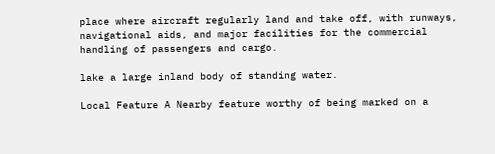place where aircraft regularly land and take off, with runways, navigational aids, and major facilities for the commercial handling of passengers and cargo.

lake a large inland body of standing water.

Local Feature A Nearby feature worthy of being marked on a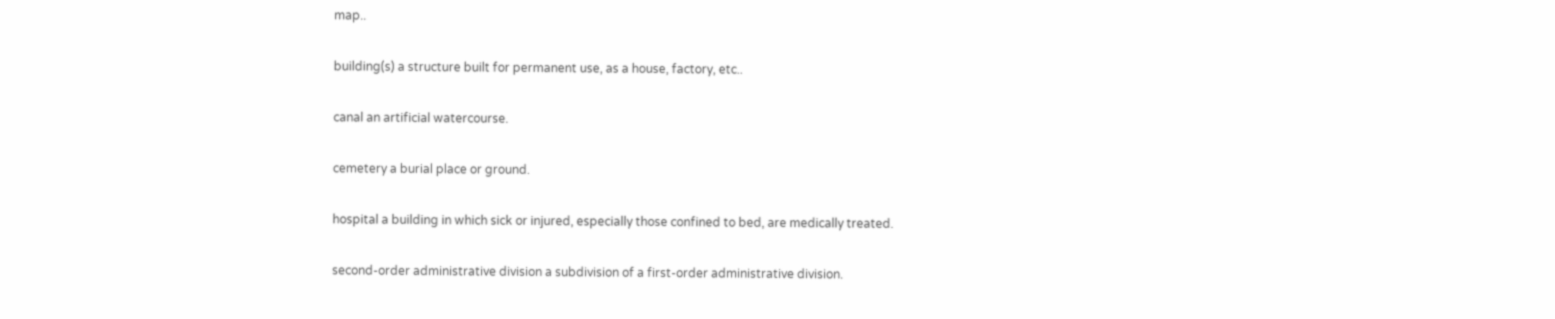map..

building(s) a structure built for permanent use, as a house, factory, etc..

canal an artificial watercourse.

cemetery a burial place or ground.

hospital a building in which sick or injured, especially those confined to bed, are medically treated.

second-order administrative division a subdivision of a first-order administrative division.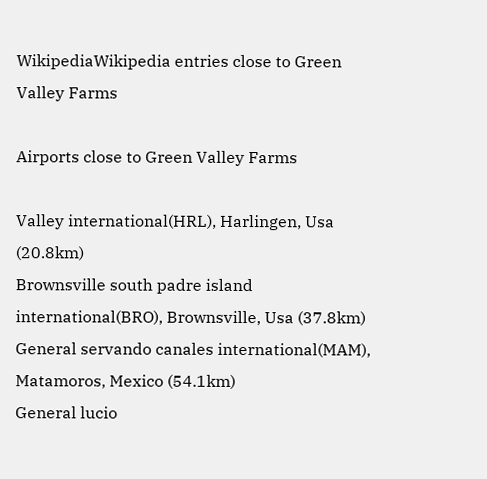WikipediaWikipedia entries close to Green Valley Farms

Airports close to Green Valley Farms

Valley international(HRL), Harlingen, Usa (20.8km)
Brownsville south padre island international(BRO), Brownsville, Usa (37.8km)
General servando canales international(MAM), Matamoros, Mexico (54.1km)
General lucio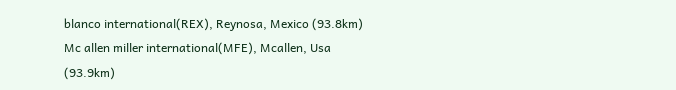blanco international(REX), Reynosa, Mexico (93.8km)
Mc allen miller international(MFE), Mcallen, Usa (93.9km)